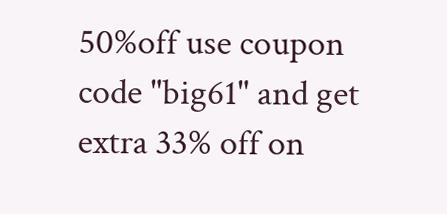50%off use coupon code "big61" and get extra 33% off on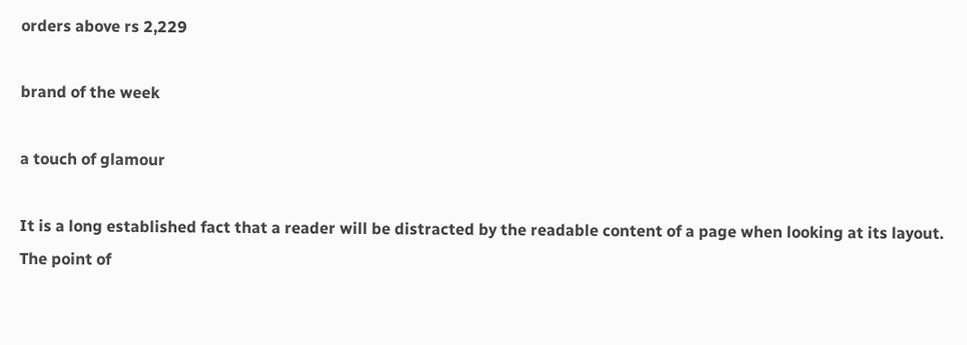orders above rs 2,229

brand of the week

a touch of glamour

It is a long established fact that a reader will be distracted by the readable content of a page when looking at its layout. The point of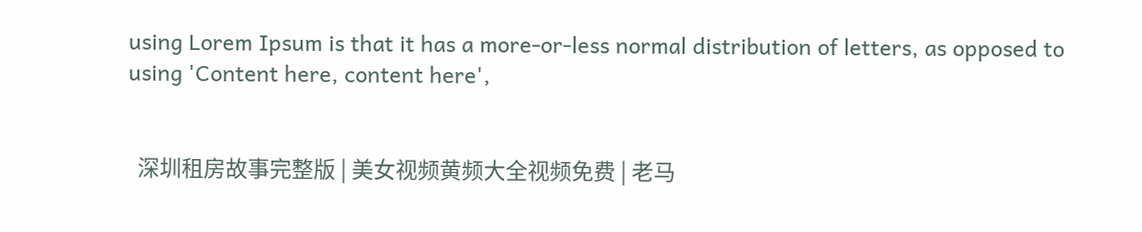using Lorem Ipsum is that it has a more-or-less normal distribution of letters, as opposed to using 'Content here, content here',


  深圳租房故事完整版 | 美女视频黄频大全视频免费 | 老马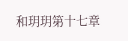和玥玥第十七章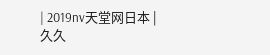| 2019nv天堂网日本 | 久久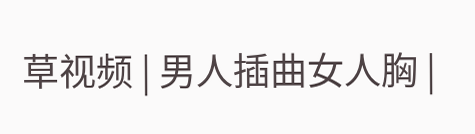草视频 | 男人插曲女人胸 |